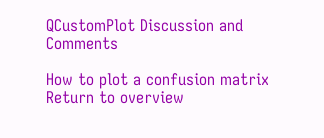QCustomPlot Discussion and Comments

How to plot a confusion matrix Return to overview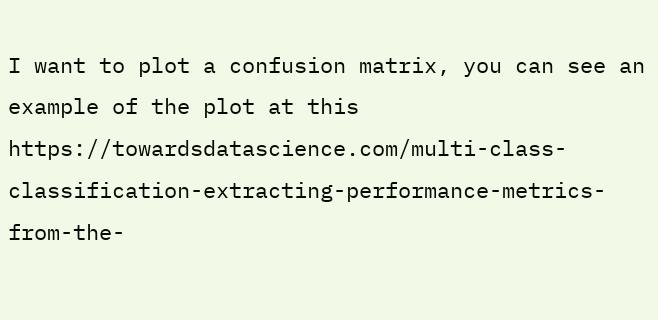I want to plot a confusion matrix, you can see an example of the plot at this https://towardsdatascience.com/multi-class-classification-extracting-performance-metrics-from-the-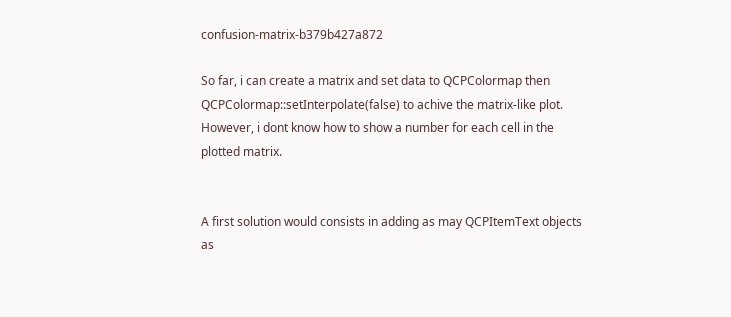confusion-matrix-b379b427a872

So far, i can create a matrix and set data to QCPColormap then QCPColormap::setInterpolate(false) to achive the matrix-like plot. However, i dont know how to show a number for each cell in the plotted matrix.


A first solution would consists in adding as may QCPItemText objects as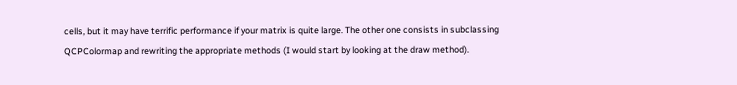cells, but it may have terrific performance if your matrix is quite large. The other one consists in subclassing QCPColormap and rewriting the appropriate methods (I would start by looking at the draw method).